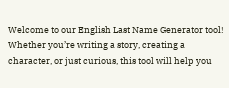Welcome to our English Last Name Generator tool! Whether you’re writing a story, creating a character, or just curious, this tool will help you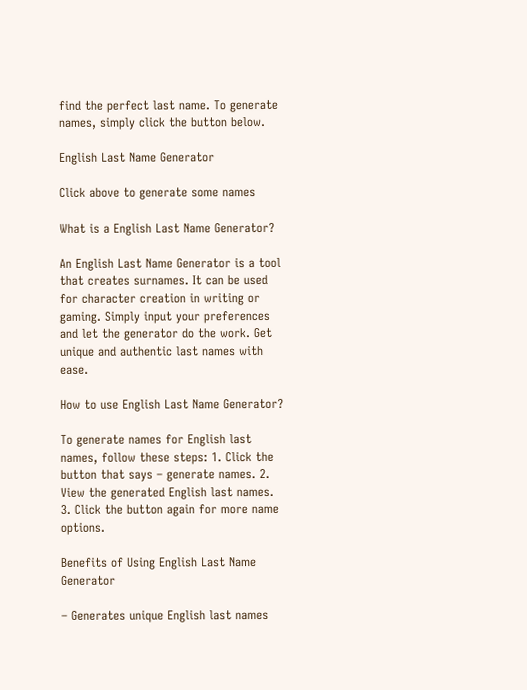find the perfect last name. To generate names, simply click the button below.

English Last Name Generator

Click above to generate some names

What is a English Last Name Generator?

An English Last Name Generator is a tool that creates surnames. It can be used for character creation in writing or gaming. Simply input your preferences and let the generator do the work. Get unique and authentic last names with ease.

How to use English Last Name Generator?

To generate names for English last names, follow these steps: 1. Click the button that says – generate names. 2. View the generated English last names. 3. Click the button again for more name options.

Benefits of Using English Last Name Generator

– Generates unique English last names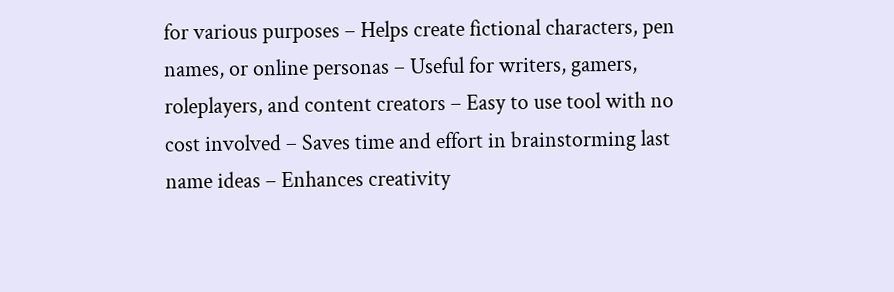for various purposes – Helps create fictional characters, pen names, or online personas – Useful for writers, gamers, roleplayers, and content creators – Easy to use tool with no cost involved – Saves time and effort in brainstorming last name ideas – Enhances creativity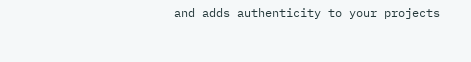and adds authenticity to your projects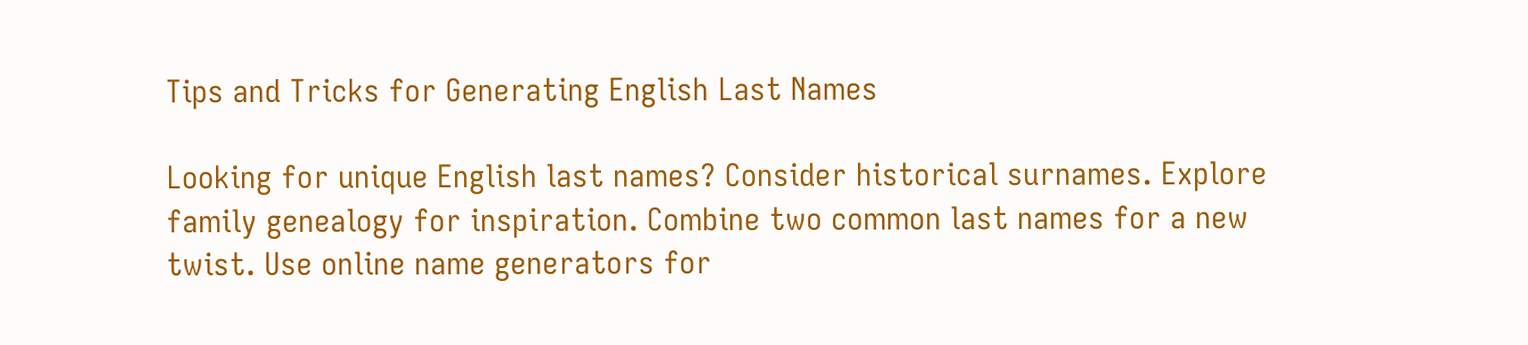Tips and Tricks for Generating English Last Names

Looking for unique English last names? Consider historical surnames. Explore family genealogy for inspiration. Combine two common last names for a new twist. Use online name generators for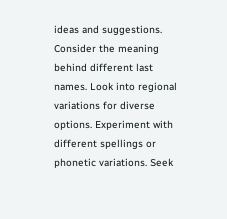ideas and suggestions. Consider the meaning behind different last names. Look into regional variations for diverse options. Experiment with different spellings or phonetic variations. Seek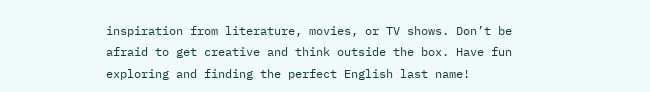inspiration from literature, movies, or TV shows. Don’t be afraid to get creative and think outside the box. Have fun exploring and finding the perfect English last name!